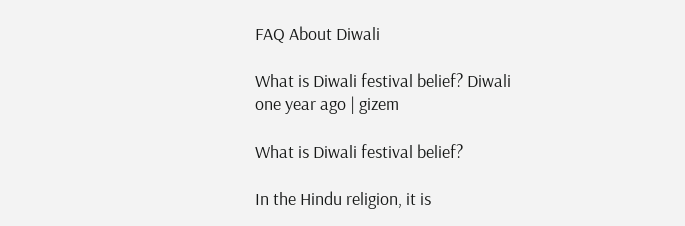FAQ About Diwali

What is Diwali festival belief? Diwali
one year ago | gizem

What is Diwali festival belief?

In the Hindu religion, it is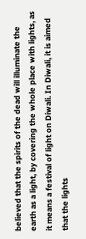believed that the spirits of the dead will illuminate the earth as a light, by covering the whole place with lights, as it means a festival of light on Diwali. In Diwali, it is aimed that the lights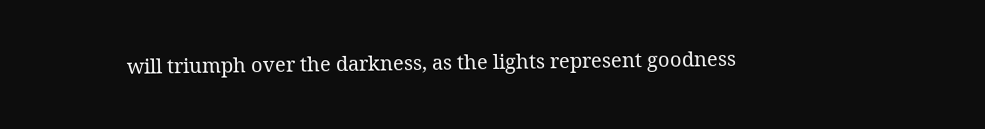will triumph over the darkness, as the lights represent goodness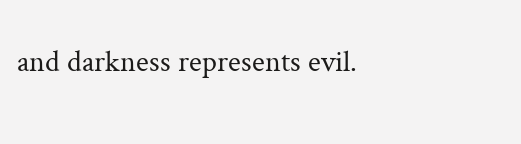and darkness represents evil.